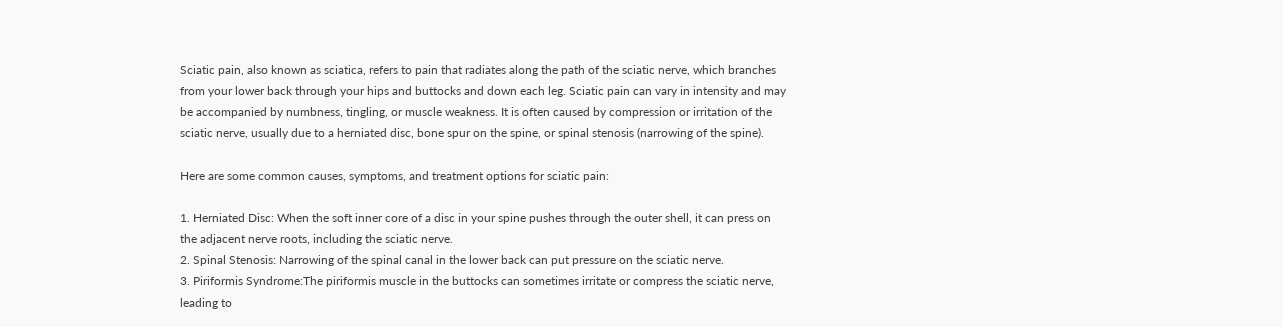Sciatic pain, also known as sciatica, refers to pain that radiates along the path of the sciatic nerve, which branches from your lower back through your hips and buttocks and down each leg. Sciatic pain can vary in intensity and may be accompanied by numbness, tingling, or muscle weakness. It is often caused by compression or irritation of the sciatic nerve, usually due to a herniated disc, bone spur on the spine, or spinal stenosis (narrowing of the spine).

Here are some common causes, symptoms, and treatment options for sciatic pain:

1. Herniated Disc: When the soft inner core of a disc in your spine pushes through the outer shell, it can press on the adjacent nerve roots, including the sciatic nerve.
2. Spinal Stenosis: Narrowing of the spinal canal in the lower back can put pressure on the sciatic nerve.
3. Piriformis Syndrome:The piriformis muscle in the buttocks can sometimes irritate or compress the sciatic nerve, leading to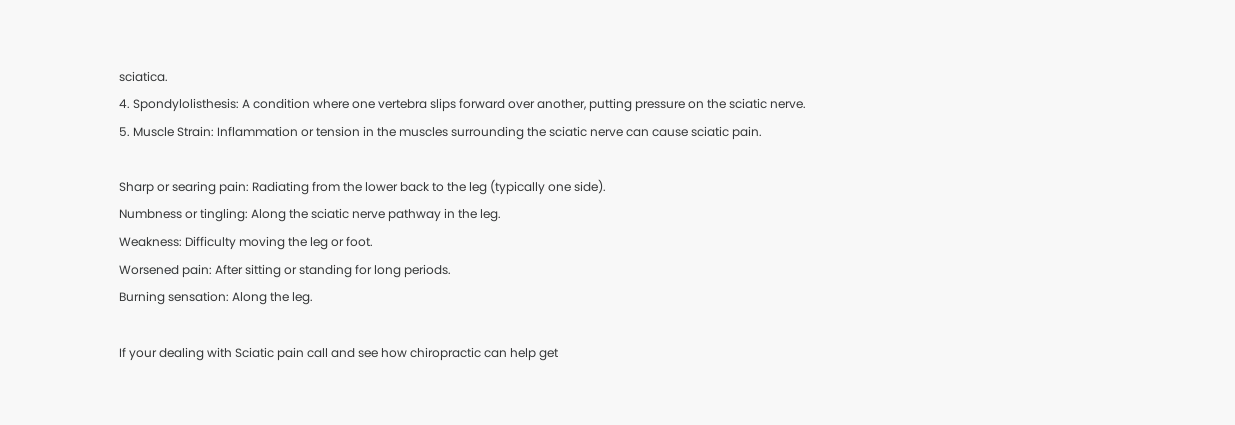sciatica.
4. Spondylolisthesis: A condition where one vertebra slips forward over another, putting pressure on the sciatic nerve.
5. Muscle Strain: Inflammation or tension in the muscles surrounding the sciatic nerve can cause sciatic pain.

Sharp or searing pain: Radiating from the lower back to the leg (typically one side).
Numbness or tingling: Along the sciatic nerve pathway in the leg.
Weakness: Difficulty moving the leg or foot.
Worsened pain: After sitting or standing for long periods.
Burning sensation: Along the leg.

If your dealing with Sciatic pain call and see how chiropractic can help get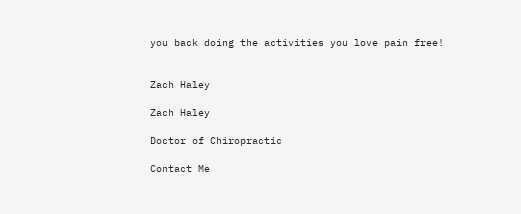you back doing the activities you love pain free!


Zach Haley

Zach Haley

Doctor of Chiropractic

Contact Me